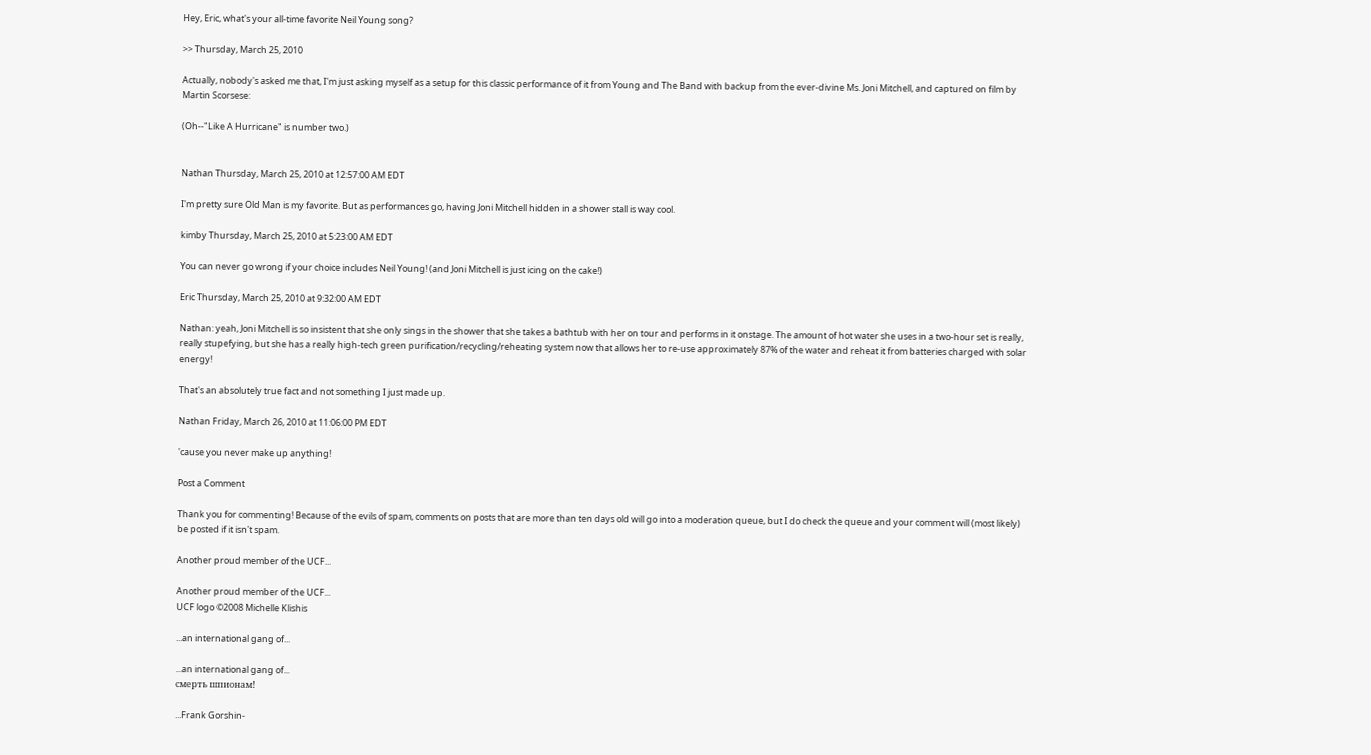Hey, Eric, what's your all-time favorite Neil Young song?

>> Thursday, March 25, 2010

Actually, nobody's asked me that, I'm just asking myself as a setup for this classic performance of it from Young and The Band with backup from the ever-divine Ms. Joni Mitchell, and captured on film by Martin Scorsese:

(Oh--"Like A Hurricane" is number two.)


Nathan Thursday, March 25, 2010 at 12:57:00 AM EDT

I'm pretty sure Old Man is my favorite. But as performances go, having Joni Mitchell hidden in a shower stall is way cool.

kimby Thursday, March 25, 2010 at 5:23:00 AM EDT

You can never go wrong if your choice includes Neil Young! (and Joni Mitchell is just icing on the cake!)

Eric Thursday, March 25, 2010 at 9:32:00 AM EDT

Nathan: yeah, Joni Mitchell is so insistent that she only sings in the shower that she takes a bathtub with her on tour and performs in it onstage. The amount of hot water she uses in a two-hour set is really, really stupefying, but she has a really high-tech green purification/recycling/reheating system now that allows her to re-use approximately 87% of the water and reheat it from batteries charged with solar energy!

That's an absolutely true fact and not something I just made up.

Nathan Friday, March 26, 2010 at 11:06:00 PM EDT

'cause you never make up anything!

Post a Comment

Thank you for commenting! Because of the evils of spam, comments on posts that are more than ten days old will go into a moderation queue, but I do check the queue and your comment will (most likely) be posted if it isn't spam.

Another proud member of the UCF...

Another proud member of the UCF...
UCF logo ©2008 Michelle Klishis

...an international gang of...

...an international gang of...
смерть шпионам!

...Frank Gorshin-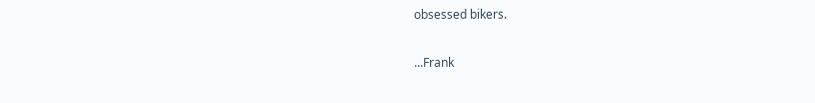obsessed bikers.

...Frank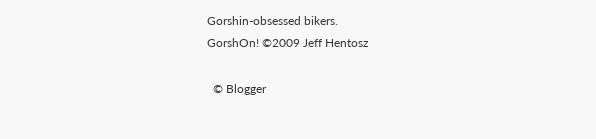Gorshin-obsessed bikers.
GorshOn! ©2009 Jeff Hentosz

  © Blogger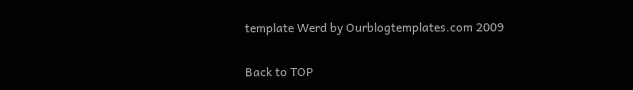template Werd by Ourblogtemplates.com 2009

Back to TOP